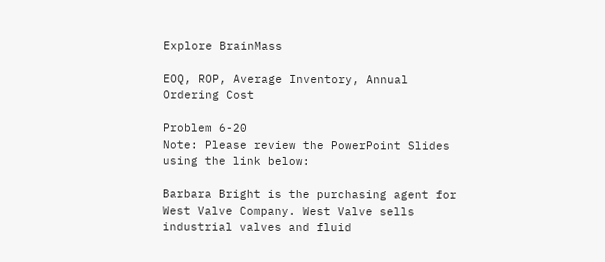Explore BrainMass

EOQ, ROP, Average Inventory, Annual Ordering Cost

Problem 6-20
Note: Please review the PowerPoint Slides using the link below:

Barbara Bright is the purchasing agent for West Valve Company. West Valve sells industrial valves and fluid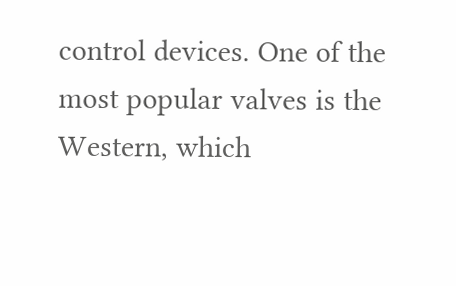control devices. One of the most popular valves is the Western, which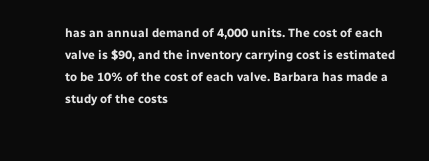has an annual demand of 4,000 units. The cost of each valve is $90, and the inventory carrying cost is estimated to be 10% of the cost of each valve. Barbara has made a study of the costs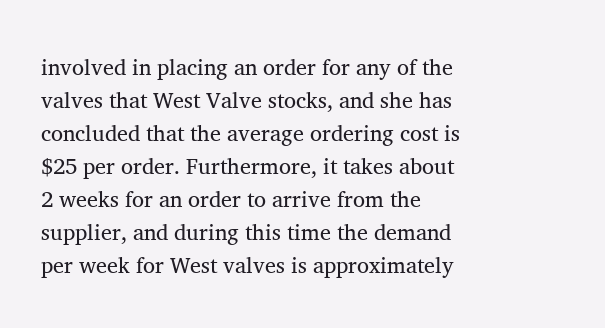involved in placing an order for any of the valves that West Valve stocks, and she has concluded that the average ordering cost is $25 per order. Furthermore, it takes about 2 weeks for an order to arrive from the supplier, and during this time the demand per week for West valves is approximately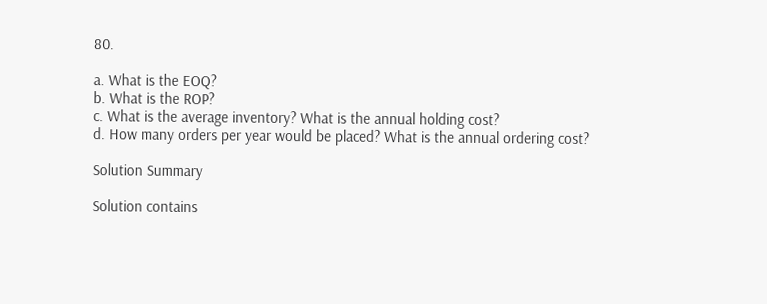80.

a. What is the EOQ?
b. What is the ROP?
c. What is the average inventory? What is the annual holding cost?
d. How many orders per year would be placed? What is the annual ordering cost?

Solution Summary

Solution contains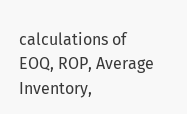calculations of EOQ, ROP, Average Inventory,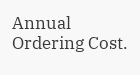Annual Ordering Cost.